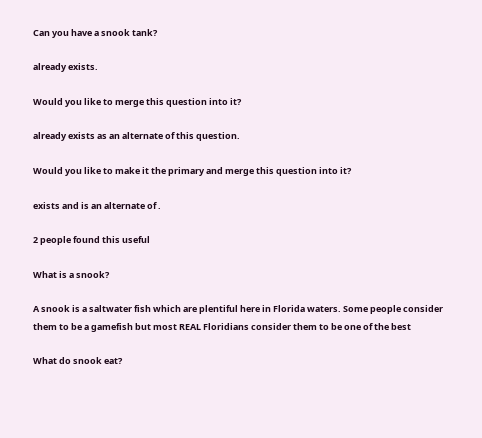Can you have a snook tank?

already exists.

Would you like to merge this question into it?

already exists as an alternate of this question.

Would you like to make it the primary and merge this question into it?

exists and is an alternate of .

2 people found this useful

What is a snook?

A snook is a saltwater fish which are plentiful here in Florida waters. Some people consider them to be a gamefish but most REAL Floridians consider them to be one of the best

What do snook eat?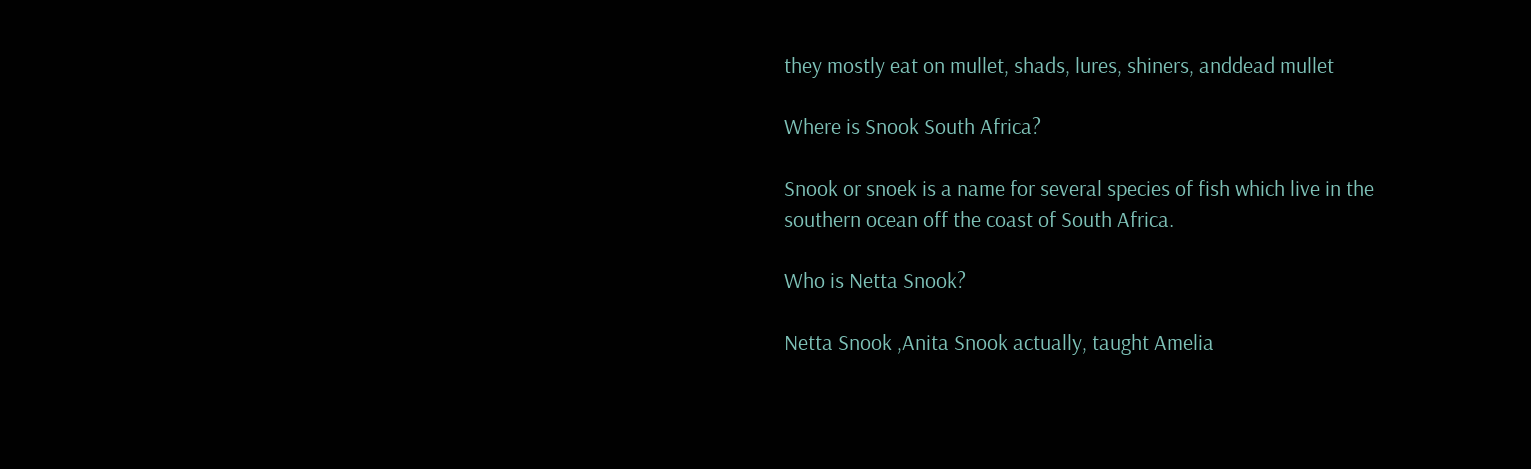they mostly eat on mullet, shads, lures, shiners, anddead mullet

Where is Snook South Africa?

Snook or snoek is a name for several species of fish which live in the southern ocean off the coast of South Africa.

Who is Netta Snook?

Netta Snook ,Anita Snook actually, taught Amelia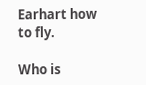Earhart how to fly.

Who is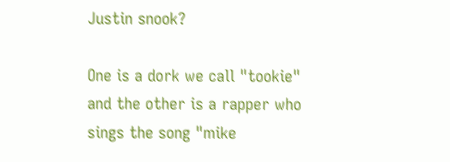Justin snook?

One is a dork we call "tookie" and the other is a rapper who sings the song "mike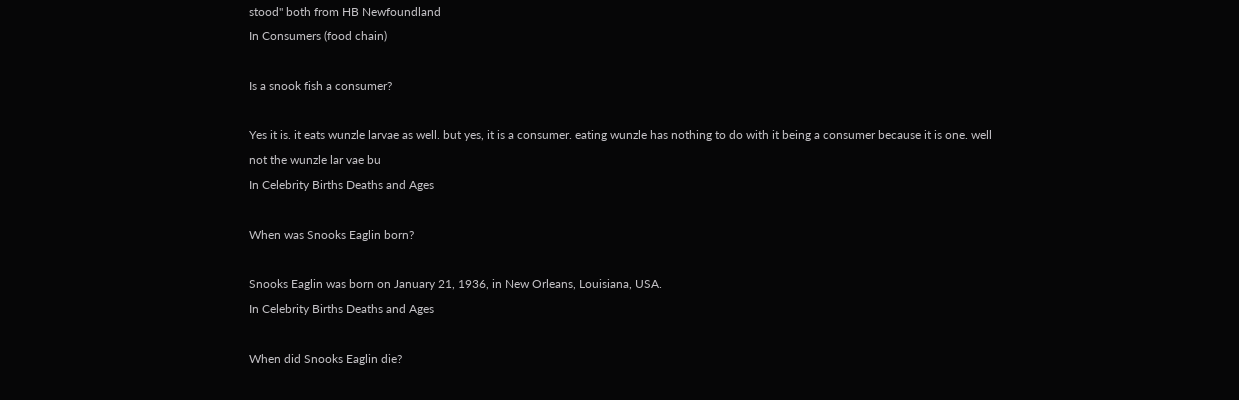stood" both from HB Newfoundland
In Consumers (food chain)

Is a snook fish a consumer?

Yes it is. it eats wunzle larvae as well. but yes, it is a consumer. eating wunzle has nothing to do with it being a consumer because it is one. well not the wunzle lar vae bu
In Celebrity Births Deaths and Ages

When was Snooks Eaglin born?

Snooks Eaglin was born on January 21, 1936, in New Orleans, Louisiana, USA.
In Celebrity Births Deaths and Ages

When did Snooks Eaglin die?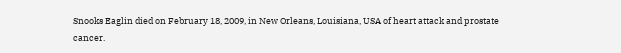Snooks Eaglin died on February 18, 2009, in New Orleans, Louisiana, USA of heart attack and prostate cancer.